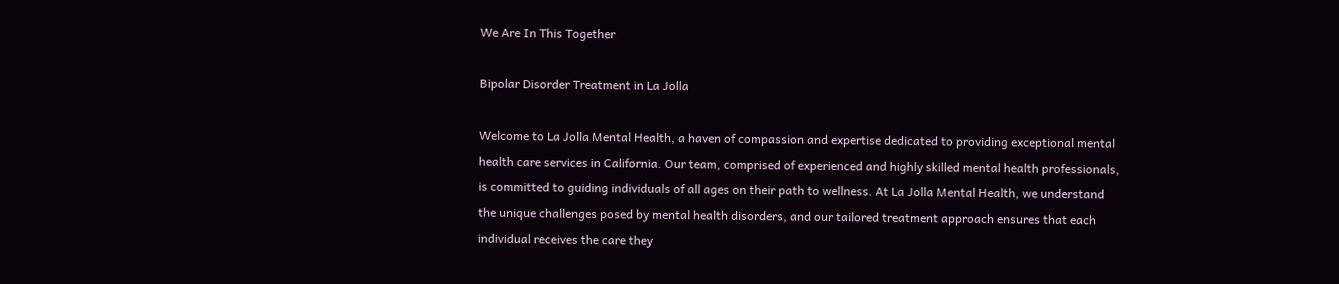We Are In This Together

Bipolar Disorder Treatment in La Jolla

Welcome to La Jolla Mental Health, a haven of compassion and expertise dedicated to providing exceptional mental health care services in California. Our team, comprised of experienced and highly skilled mental health professionals, is committed to guiding individuals of all ages on their path to wellness. At La Jolla Mental Health, we understand the unique challenges posed by mental health disorders, and our tailored treatment approach ensures that each individual receives the care they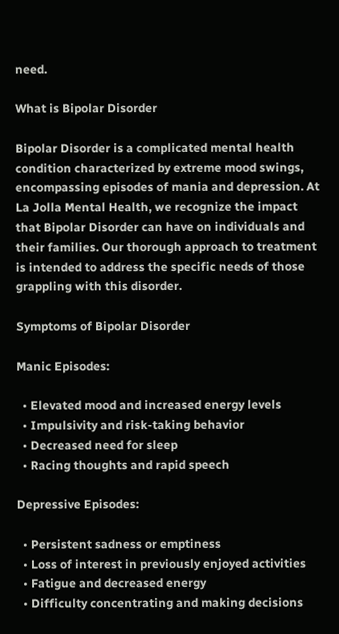need.

What is Bipolar Disorder

Bipolar Disorder is a complicated mental health condition characterized by extreme mood swings, encompassing episodes of mania and depression. At La Jolla Mental Health, we recognize the impact that Bipolar Disorder can have on individuals and their families. Our thorough approach to treatment is intended to address the specific needs of those grappling with this disorder.

Symptoms of Bipolar Disorder

Manic Episodes:

  • Elevated mood and increased energy levels
  • Impulsivity and risk-taking behavior
  • Decreased need for sleep
  • Racing thoughts and rapid speech

Depressive Episodes:

  • Persistent sadness or emptiness
  • Loss of interest in previously enjoyed activities
  • Fatigue and decreased energy
  • Difficulty concentrating and making decisions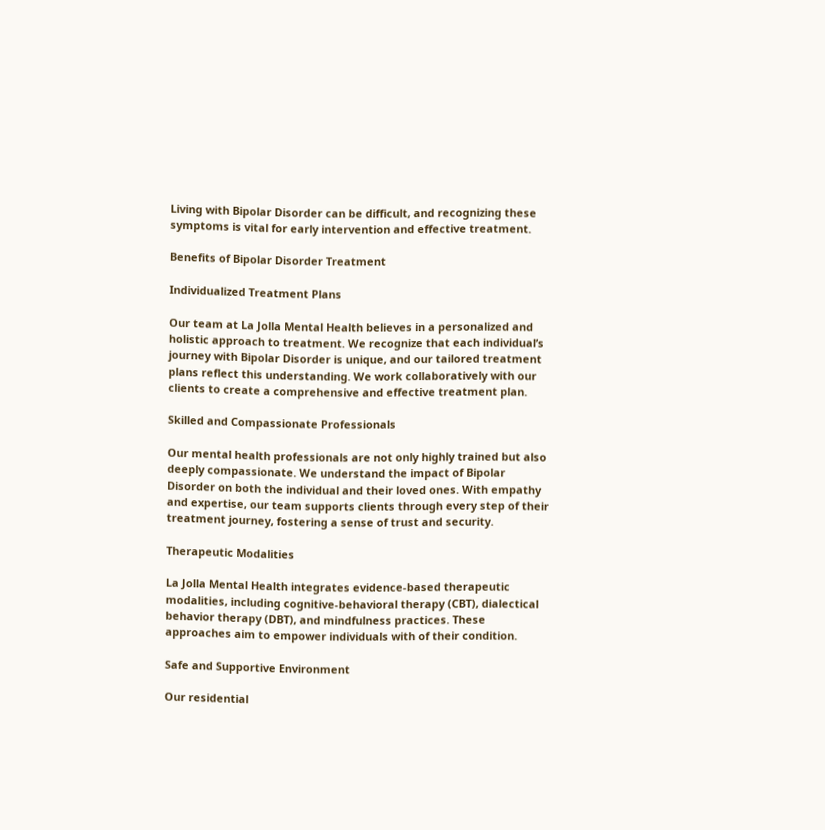Living with Bipolar Disorder can be difficult, and recognizing these symptoms is vital for early intervention and effective treatment.

Benefits of Bipolar Disorder Treatment

Individualized Treatment Plans

Our team at La Jolla Mental Health believes in a personalized and holistic approach to treatment. We recognize that each individual’s journey with Bipolar Disorder is unique, and our tailored treatment plans reflect this understanding. We work collaboratively with our clients to create a comprehensive and effective treatment plan.

Skilled and Compassionate Professionals

Our mental health professionals are not only highly trained but also deeply compassionate. We understand the impact of Bipolar Disorder on both the individual and their loved ones. With empathy and expertise, our team supports clients through every step of their treatment journey, fostering a sense of trust and security.

Therapeutic Modalities

La Jolla Mental Health integrates evidence-based therapeutic modalities, including cognitive-behavioral therapy (CBT), dialectical behavior therapy (DBT), and mindfulness practices. These approaches aim to empower individuals with of their condition.

Safe and Supportive Environment

Our residential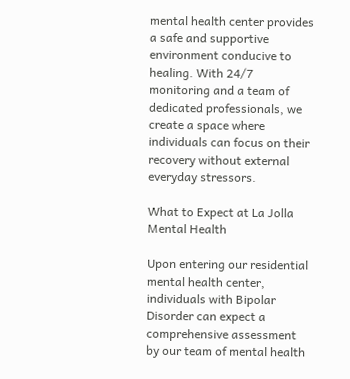mental health center provides a safe and supportive environment conducive to healing. With 24/7 monitoring and a team of dedicated professionals, we create a space where individuals can focus on their recovery without external everyday stressors.

What to Expect at La Jolla Mental Health

Upon entering our residential mental health center, individuals with Bipolar Disorder can expect a comprehensive assessment by our team of mental health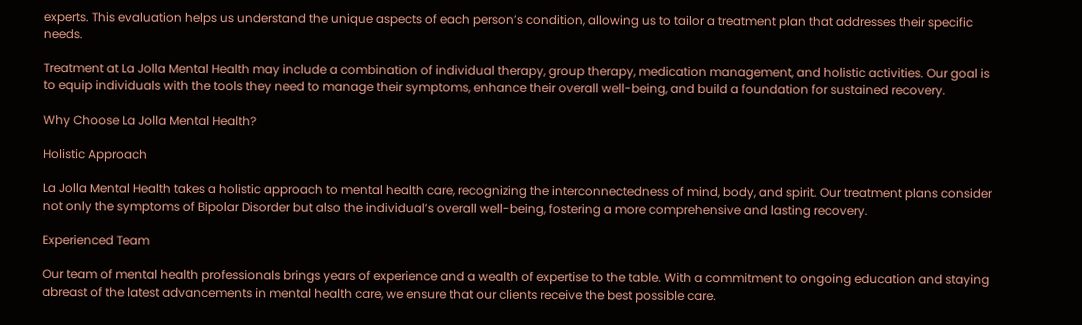experts. This evaluation helps us understand the unique aspects of each person’s condition, allowing us to tailor a treatment plan that addresses their specific needs.

Treatment at La Jolla Mental Health may include a combination of individual therapy, group therapy, medication management, and holistic activities. Our goal is to equip individuals with the tools they need to manage their symptoms, enhance their overall well-being, and build a foundation for sustained recovery.

Why Choose La Jolla Mental Health?

Holistic Approach

La Jolla Mental Health takes a holistic approach to mental health care, recognizing the interconnectedness of mind, body, and spirit. Our treatment plans consider not only the symptoms of Bipolar Disorder but also the individual’s overall well-being, fostering a more comprehensive and lasting recovery.

Experienced Team

Our team of mental health professionals brings years of experience and a wealth of expertise to the table. With a commitment to ongoing education and staying abreast of the latest advancements in mental health care, we ensure that our clients receive the best possible care.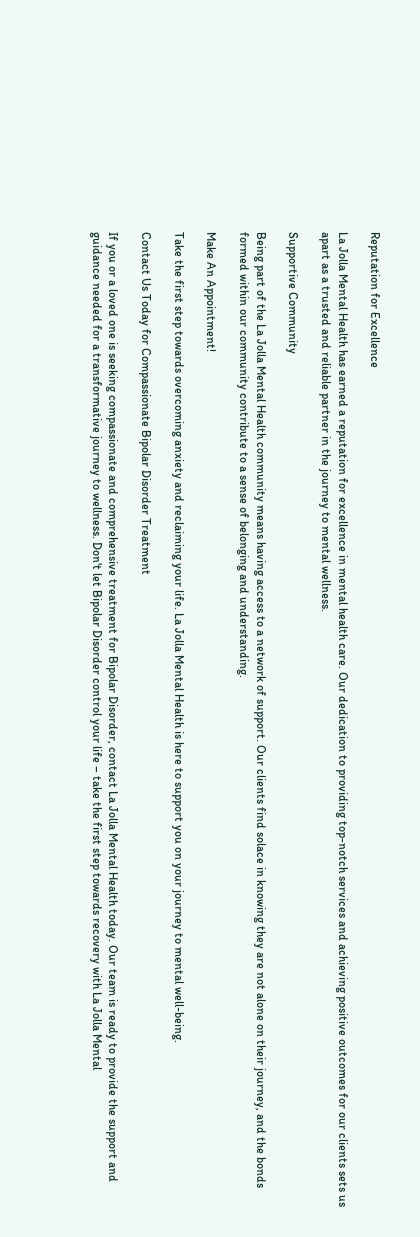Reputation for Excellence

La Jolla Mental Health has earned a reputation for excellence in mental health care. Our dedication to providing top-notch services and achieving positive outcomes for our clients sets us apart as a trusted and reliable partner in the journey to mental wellness.

Supportive Community

Being part of the La Jolla Mental Health community means having access to a network of support. Our clients find solace in knowing they are not alone on their journey, and the bonds formed within our community contribute to a sense of belonging and understanding.

Make An Appointment!

Take the first step towards overcoming anxiety and reclaiming your life. La Jolla Mental Health is here to support you on your journey to mental well-being.

Contact Us Today for Compassionate Bipolar Disorder Treatment

If you or a loved one is seeking compassionate and comprehensive treatment for Bipolar Disorder, contact La Jolla Mental Health today. Our team is ready to provide the support and guidance needed for a transformative journey to wellness. Don't let Bipolar Disorder control your life – take the first step towards recovery with La Jolla Mental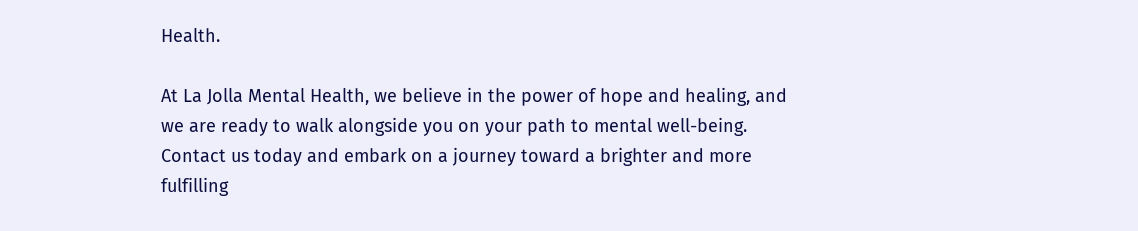Health.

At La Jolla Mental Health, we believe in the power of hope and healing, and we are ready to walk alongside you on your path to mental well-being. Contact us today and embark on a journey toward a brighter and more fulfilling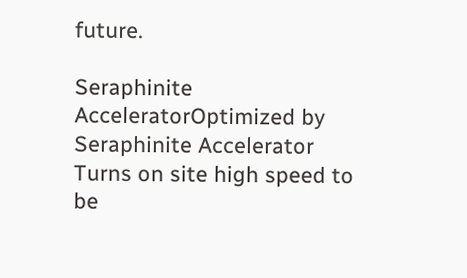future.

Seraphinite AcceleratorOptimized by Seraphinite Accelerator
Turns on site high speed to be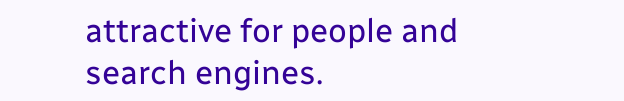attractive for people and search engines.